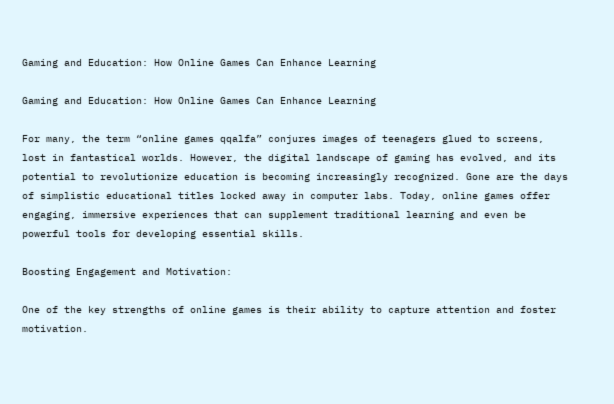Gaming and Education: How Online Games Can Enhance Learning

Gaming and Education: How Online Games Can Enhance Learning

For many, the term “online games qqalfa” conjures images of teenagers glued to screens, lost in fantastical worlds. However, the digital landscape of gaming has evolved, and its potential to revolutionize education is becoming increasingly recognized. Gone are the days of simplistic educational titles locked away in computer labs. Today, online games offer engaging, immersive experiences that can supplement traditional learning and even be powerful tools for developing essential skills.

Boosting Engagement and Motivation:

One of the key strengths of online games is their ability to capture attention and foster motivation.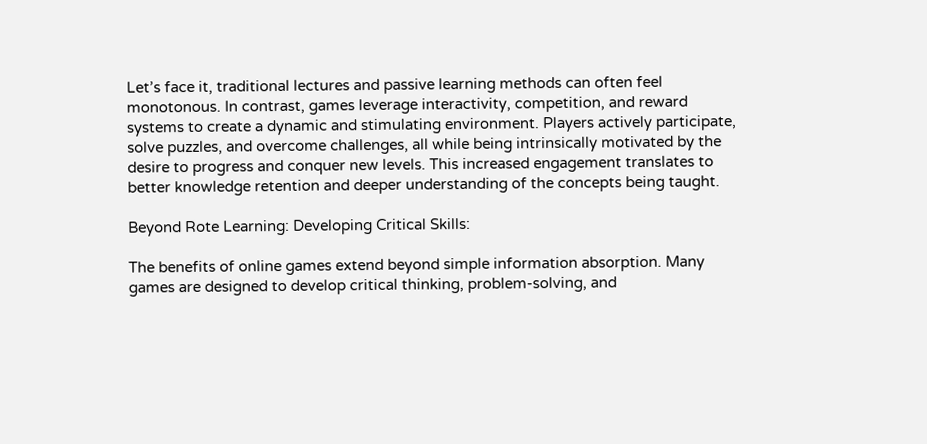Let’s face it, traditional lectures and passive learning methods can often feel monotonous. In contrast, games leverage interactivity, competition, and reward systems to create a dynamic and stimulating environment. Players actively participate, solve puzzles, and overcome challenges, all while being intrinsically motivated by the desire to progress and conquer new levels. This increased engagement translates to better knowledge retention and deeper understanding of the concepts being taught.

Beyond Rote Learning: Developing Critical Skills:

The benefits of online games extend beyond simple information absorption. Many games are designed to develop critical thinking, problem-solving, and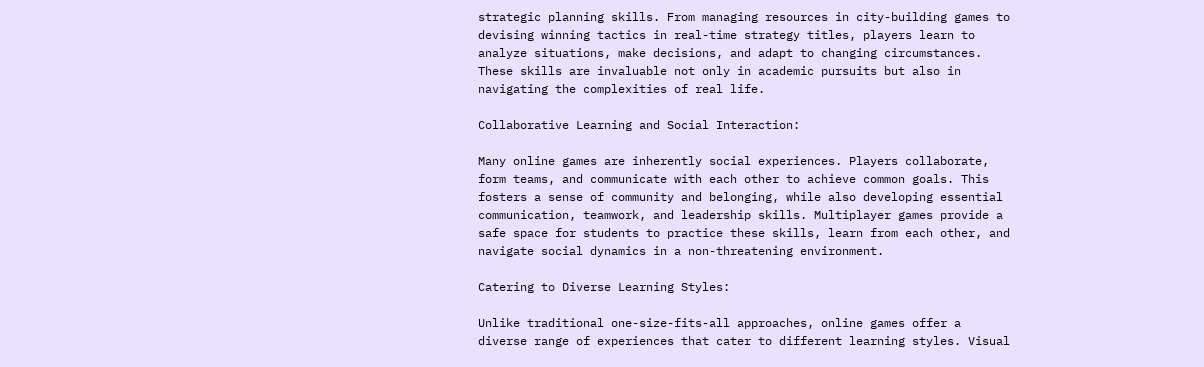strategic planning skills. From managing resources in city-building games to devising winning tactics in real-time strategy titles, players learn to analyze situations, make decisions, and adapt to changing circumstances. These skills are invaluable not only in academic pursuits but also in navigating the complexities of real life.

Collaborative Learning and Social Interaction:

Many online games are inherently social experiences. Players collaborate, form teams, and communicate with each other to achieve common goals. This fosters a sense of community and belonging, while also developing essential communication, teamwork, and leadership skills. Multiplayer games provide a safe space for students to practice these skills, learn from each other, and navigate social dynamics in a non-threatening environment.

Catering to Diverse Learning Styles:

Unlike traditional one-size-fits-all approaches, online games offer a diverse range of experiences that cater to different learning styles. Visual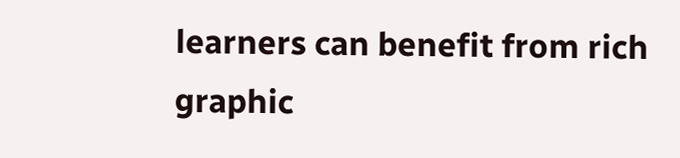learners can benefit from rich graphic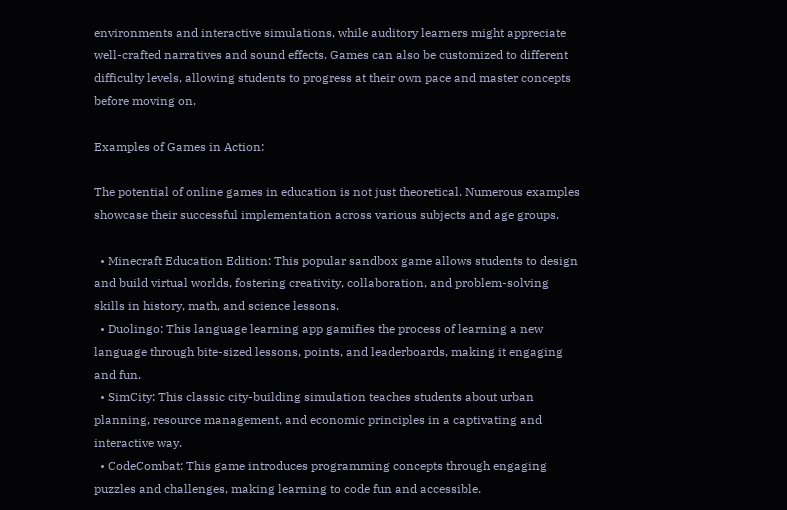environments and interactive simulations, while auditory learners might appreciate well-crafted narratives and sound effects. Games can also be customized to different difficulty levels, allowing students to progress at their own pace and master concepts before moving on.

Examples of Games in Action:

The potential of online games in education is not just theoretical. Numerous examples showcase their successful implementation across various subjects and age groups.

  • Minecraft Education Edition: This popular sandbox game allows students to design and build virtual worlds, fostering creativity, collaboration, and problem-solving skills in history, math, and science lessons.
  • Duolingo: This language learning app gamifies the process of learning a new language through bite-sized lessons, points, and leaderboards, making it engaging and fun.
  • SimCity: This classic city-building simulation teaches students about urban planning, resource management, and economic principles in a captivating and interactive way.
  • CodeCombat: This game introduces programming concepts through engaging puzzles and challenges, making learning to code fun and accessible.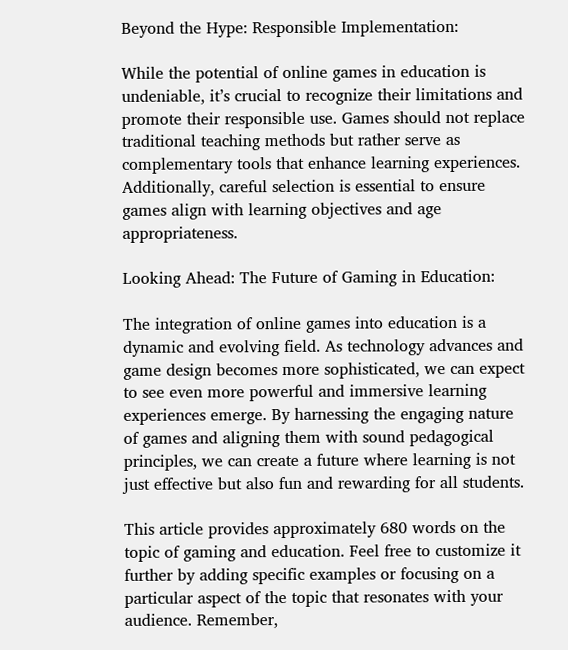Beyond the Hype: Responsible Implementation:

While the potential of online games in education is undeniable, it’s crucial to recognize their limitations and promote their responsible use. Games should not replace traditional teaching methods but rather serve as complementary tools that enhance learning experiences. Additionally, careful selection is essential to ensure games align with learning objectives and age appropriateness.

Looking Ahead: The Future of Gaming in Education:

The integration of online games into education is a dynamic and evolving field. As technology advances and game design becomes more sophisticated, we can expect to see even more powerful and immersive learning experiences emerge. By harnessing the engaging nature of games and aligning them with sound pedagogical principles, we can create a future where learning is not just effective but also fun and rewarding for all students.

This article provides approximately 680 words on the topic of gaming and education. Feel free to customize it further by adding specific examples or focusing on a particular aspect of the topic that resonates with your audience. Remember,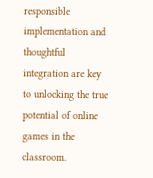responsible implementation and thoughtful integration are key to unlocking the true potential of online games in the classroom.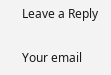Leave a Reply

Your email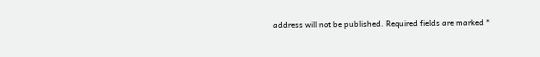address will not be published. Required fields are marked *